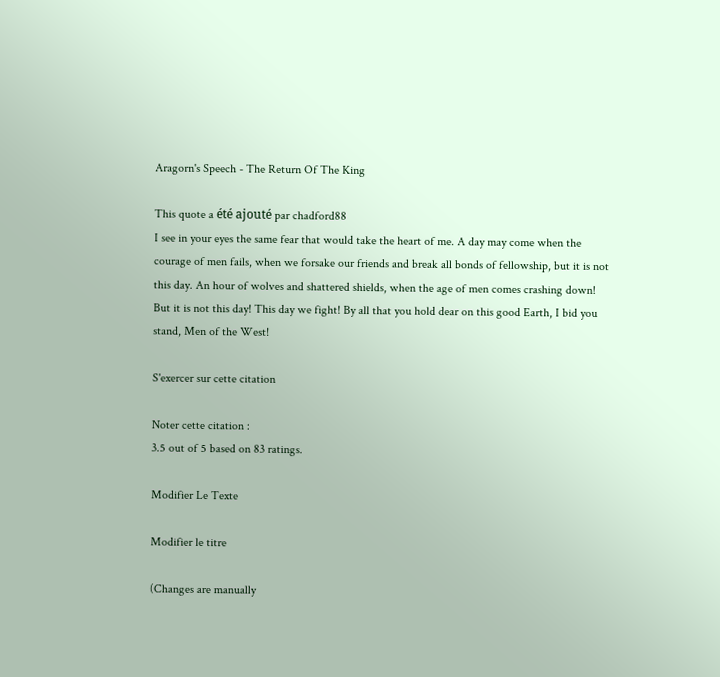Aragorn's Speech - The Return Of The King

This quote a été ajouté par chadford88
I see in your eyes the same fear that would take the heart of me. A day may come when the courage of men fails, when we forsake our friends and break all bonds of fellowship, but it is not this day. An hour of wolves and shattered shields, when the age of men comes crashing down! But it is not this day! This day we fight! By all that you hold dear on this good Earth, I bid you stand, Men of the West!

S'exercer sur cette citation

Noter cette citation :
3.5 out of 5 based on 83 ratings.

Modifier Le Texte

Modifier le titre

(Changes are manually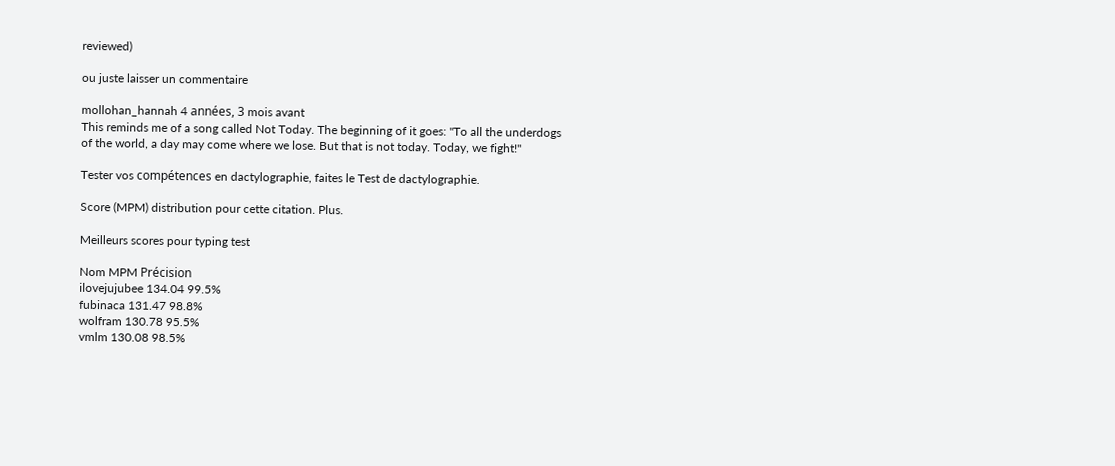reviewed)

ou juste laisser un commentaire

mollohan_hannah 4 années, 3 mois avant
This reminds me of a song called Not Today. The beginning of it goes: "To all the underdogs of the world, a day may come where we lose. But that is not today. Today, we fight!"

Tester vos compétences en dactylographie, faites le Test de dactylographie.

Score (MPM) distribution pour cette citation. Plus.

Meilleurs scores pour typing test

Nom MPM Précision
ilovejujubee 134.04 99.5%
fubinaca 131.47 98.8%
wolfram 130.78 95.5%
vmlm 130.08 98.5%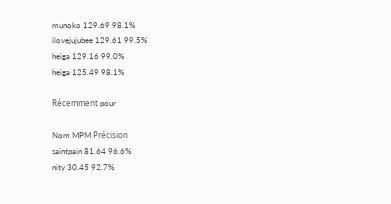munoko 129.69 98.1%
ilovejujubee 129.61 99.5%
heiga 129.16 99.0%
heiga 125.49 98.1%

Récemment pour

Nom MPM Précision
saintpain 81.64 96.6%
nity 30.45 92.7%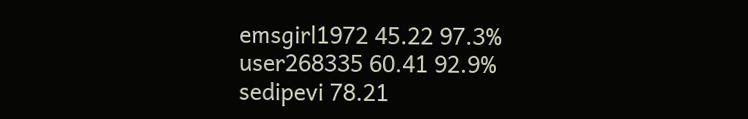emsgirl1972 45.22 97.3%
user268335 60.41 92.9%
sedipevi 78.21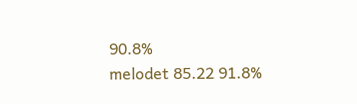90.8%
melodet 85.22 91.8%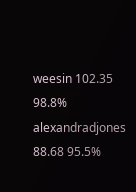weesin 102.35 98.8%
alexandradjones 88.68 95.5%